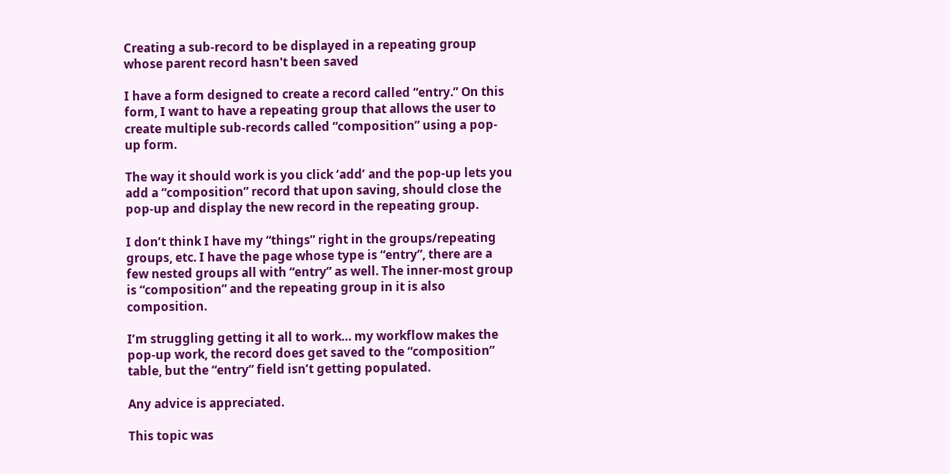Creating a sub-record to be displayed in a repeating group whose parent record hasn't been saved

I have a form designed to create a record called “entry.” On this form, I want to have a repeating group that allows the user to create multiple sub-records called “composition” using a pop-up form.

The way it should work is you click ‘add’ and the pop-up lets you add a “composition” record that upon saving, should close the pop-up and display the new record in the repeating group.

I don’t think I have my “things” right in the groups/repeating groups, etc. I have the page whose type is “entry”, there are a few nested groups all with “entry” as well. The inner-most group is “composition” and the repeating group in it is also composition.

I’m struggling getting it all to work… my workflow makes the pop-up work, the record does get saved to the “composition” table, but the “entry” field isn’t getting populated.

Any advice is appreciated.

This topic was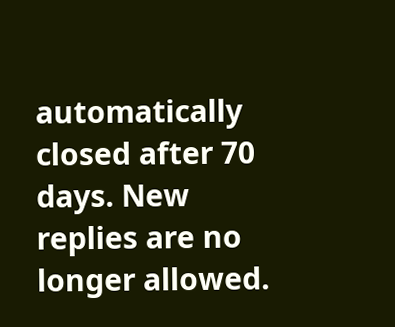automatically closed after 70 days. New replies are no longer allowed.